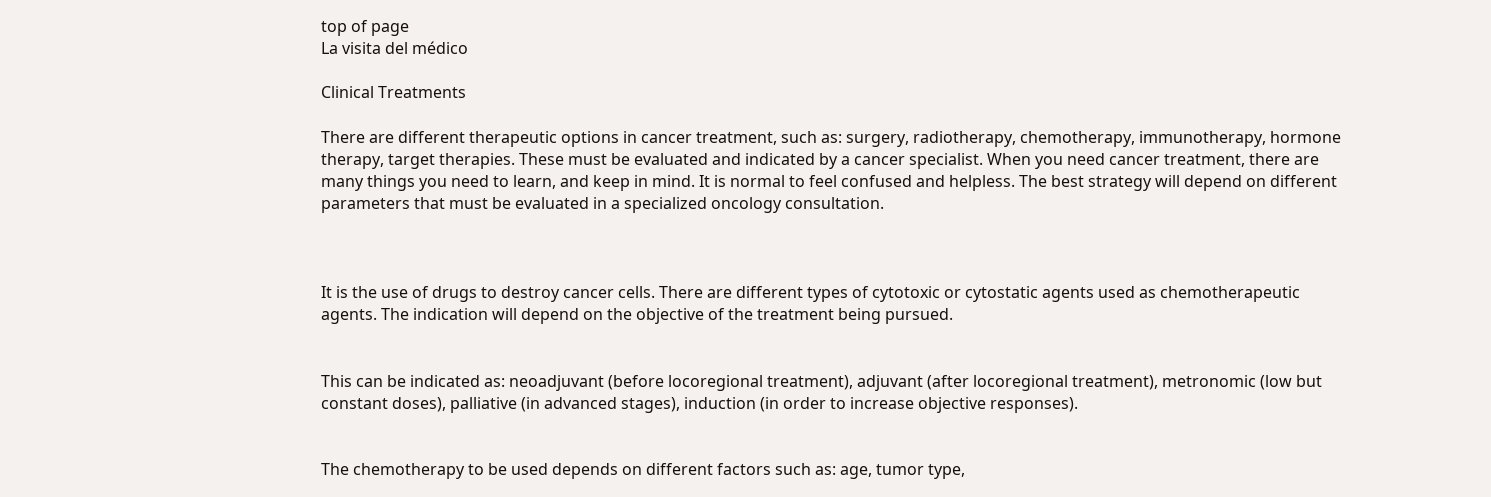top of page
La visita del médico

Clinical Treatments

There are different therapeutic options in cancer treatment, such as: surgery, radiotherapy, chemotherapy, immunotherapy, hormone therapy, target therapies. These must be evaluated and indicated by a cancer specialist. When you need cancer treatment, there are many things you need to learn, and keep in mind. It is normal to feel confused and helpless. The best strategy will depend on different parameters that must be evaluated in a specialized oncology consultation.



It is the use of drugs to destroy cancer cells. There are different types of cytotoxic or cytostatic agents used as chemotherapeutic agents. The indication will depend on the objective of the treatment being pursued.


This can be indicated as: neoadjuvant (before locoregional treatment), adjuvant (after locoregional treatment), metronomic (low but constant doses), palliative (in advanced stages), induction (in order to increase objective responses).


The chemotherapy to be used depends on different factors such as: age, tumor type,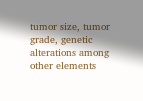tumor size, tumor grade, genetic alterations among other elements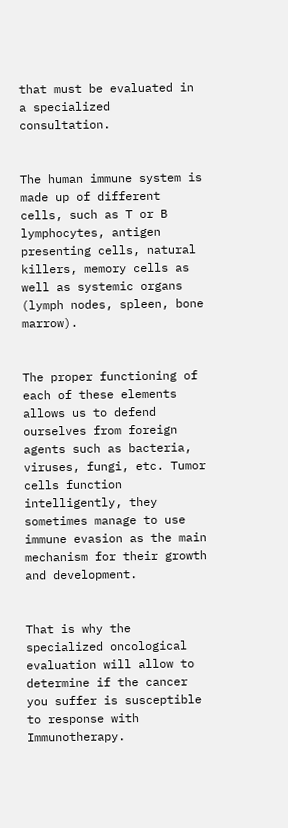that must be evaluated in a specialized consultation.


The human immune system is made up of different cells, such as T or B lymphocytes, antigen presenting cells, natural killers, memory cells as well as systemic organs (lymph nodes, spleen, bone marrow).


The proper functioning of each of these elements allows us to defend ourselves from foreign agents such as bacteria, viruses, fungi, etc. Tumor cells function intelligently, they sometimes manage to use immune evasion as the main mechanism for their growth and development.


That is why the specialized oncological evaluation will allow to determine if the cancer you suffer is susceptible to response with Immunotherapy.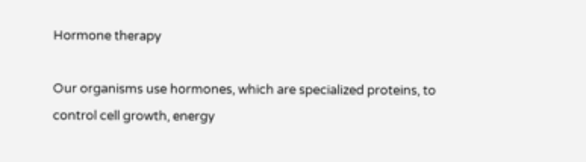Hormone therapy

Our organisms use hormones, which are specialized proteins, to control cell growth, energy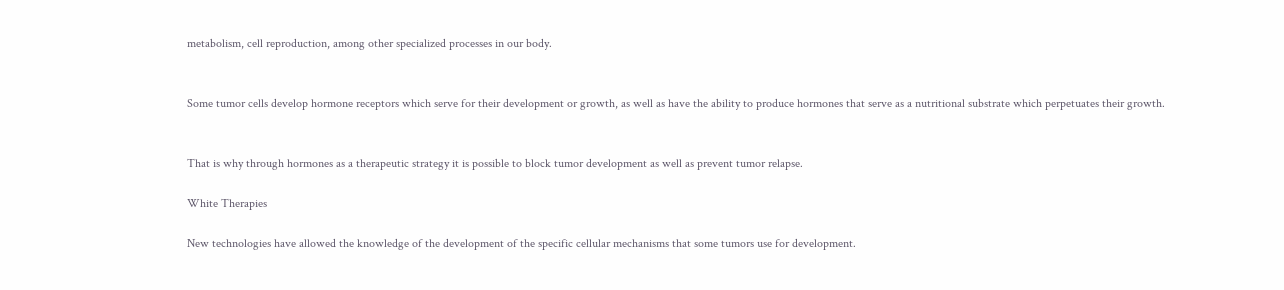metabolism, cell reproduction, among other specialized processes in our body.


Some tumor cells develop hormone receptors which serve for their development or growth, as well as have the ability to produce hormones that serve as a nutritional substrate which perpetuates their growth.


That is why through hormones as a therapeutic strategy it is possible to block tumor development as well as prevent tumor relapse.

White Therapies

New technologies have allowed the knowledge of the development of the specific cellular mechanisms that some tumors use for development.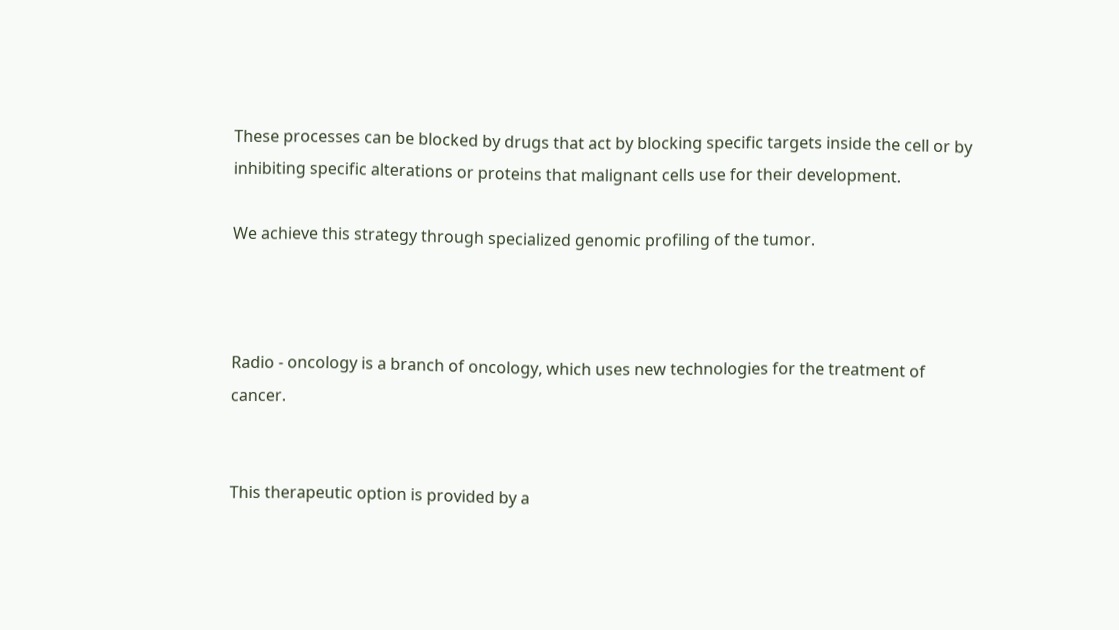These processes can be blocked by drugs that act by blocking specific targets inside the cell or by inhibiting specific alterations or proteins that malignant cells use for their development.

We achieve this strategy through specialized genomic profiling of the tumor.



Radio - oncology is a branch of oncology, which uses new technologies for the treatment of cancer.


This therapeutic option is provided by a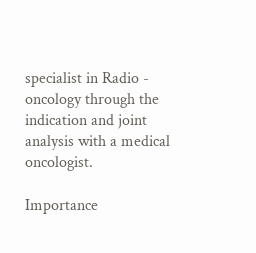specialist in Radio - oncology through the indication and joint analysis with a medical oncologist.

Importance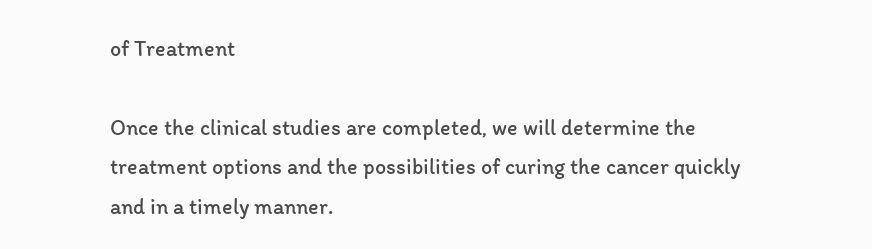of Treatment

Once the clinical studies are completed, we will determine the treatment options and the possibilities of curing the cancer quickly and in a timely manner.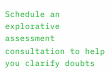Schedule an explorative assessment consultation to help you clarify doubts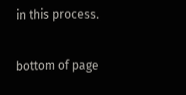in this process.

bottom of page